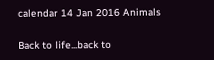calendar 14 Jan 2016 Animals

Back to life...back to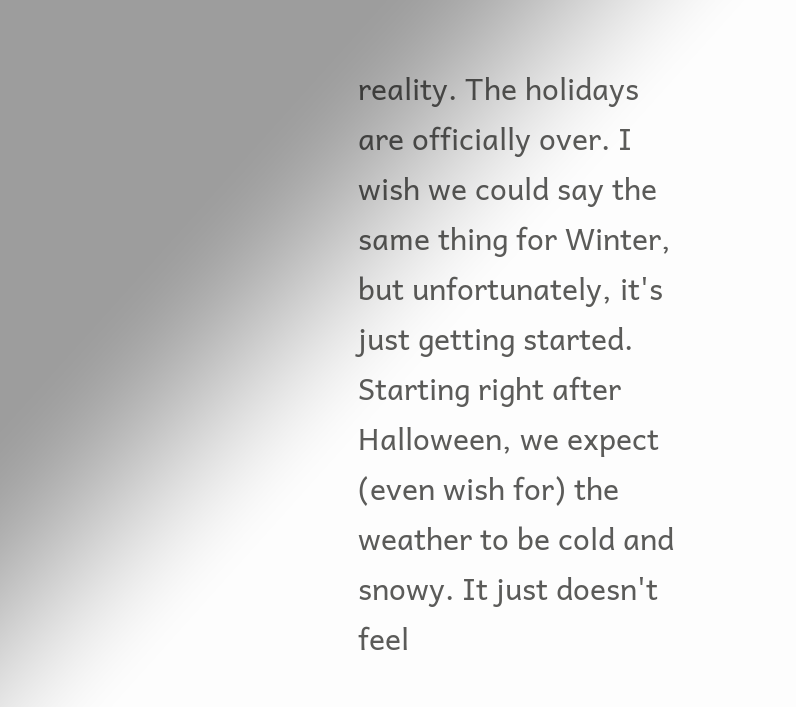reality. The holidays are officially over. I wish we could say the same thing for Winter, but unfortunately, it's just getting started. Starting right after Halloween, we expect (even wish for) the weather to be cold and snowy. It just doesn't feel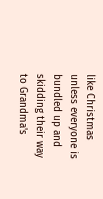like Christmas unless everyone is bundled up and skidding their way to Grandma's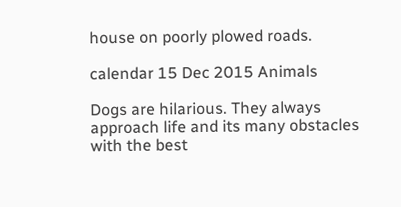house on poorly plowed roads.

calendar 15 Dec 2015 Animals

Dogs are hilarious. They always approach life and its many obstacles with the best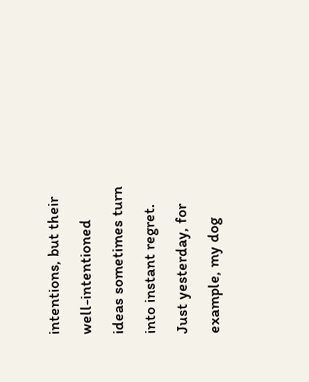intentions, but their well-intentioned ideas sometimes turn into instant regret. Just yesterday, for example, my dog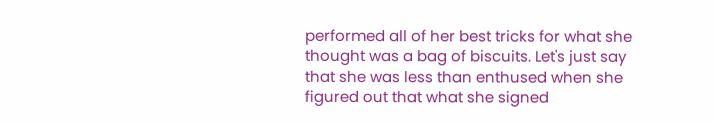performed all of her best tricks for what she thought was a bag of biscuits. Let's just say that she was less than enthused when she figured out that what she signed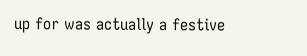up for was actually a festive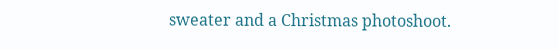sweater and a Christmas photoshoot.